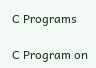C Programs

C Program on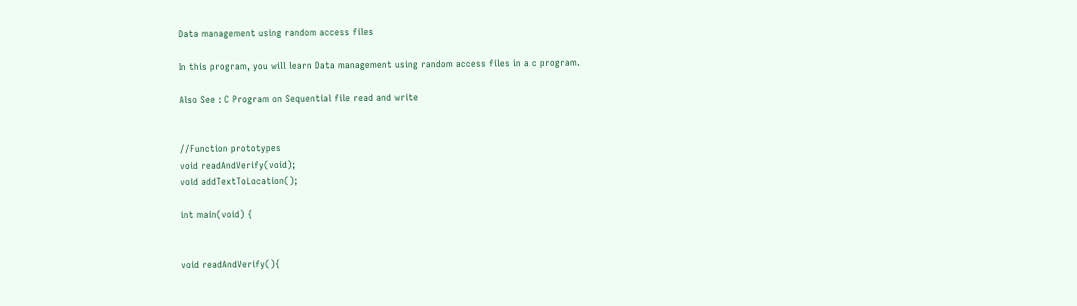Data management using random access files

In this program, you will learn Data management using random access files in a c program.

Also See : C Program on Sequential file read and write


//Function prototypes
void readAndVerify(void);
void addTextToLocation();

int main(void) {


void readAndVerify(){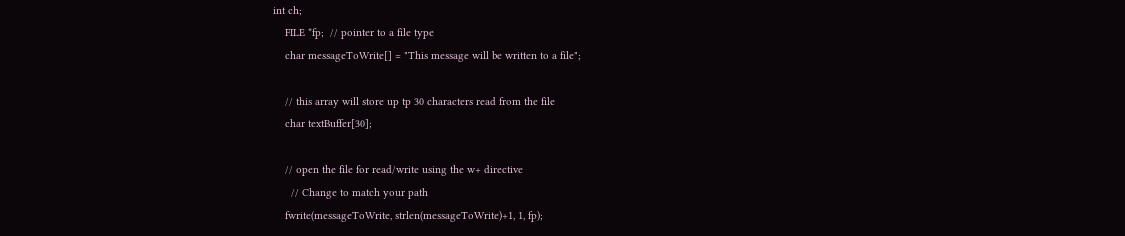int ch;
    FILE *fp;  // pointer to a file type
    char messageToWrite[] = "This message will be written to a file";

    // this array will store up tp 30 characters read from the file
    char textBuffer[30];

    // open the file for read/write using the w+ directive
      // Change to match your path
    fwrite(messageToWrite, strlen(messageToWrite)+1, 1, fp);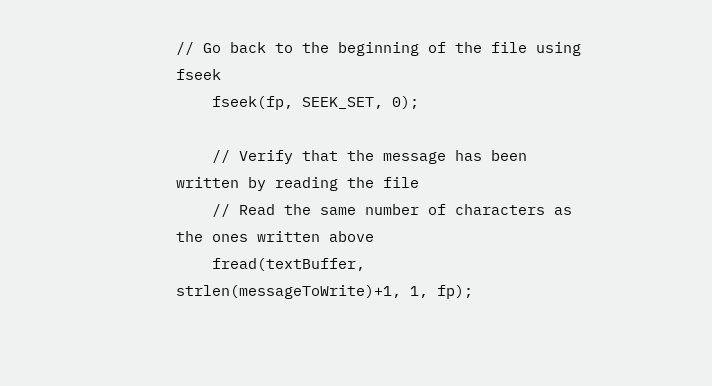// Go back to the beginning of the file using fseek
    fseek(fp, SEEK_SET, 0);

    // Verify that the message has been written by reading the file
    // Read the same number of characters as the ones written above
    fread(textBuffer, strlen(messageToWrite)+1, 1, fp);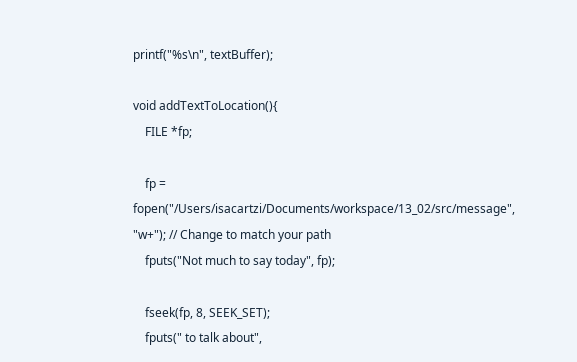printf("%s\n", textBuffer);

void addTextToLocation(){
    FILE *fp;

    fp = fopen("/Users/isacartzi/Documents/workspace/13_02/src/message", "w+"); // Change to match your path
    fputs("Not much to say today", fp);

    fseek(fp, 8, SEEK_SET);
    fputs(" to talk about",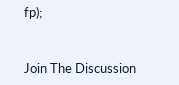fp);


Join The Discussion